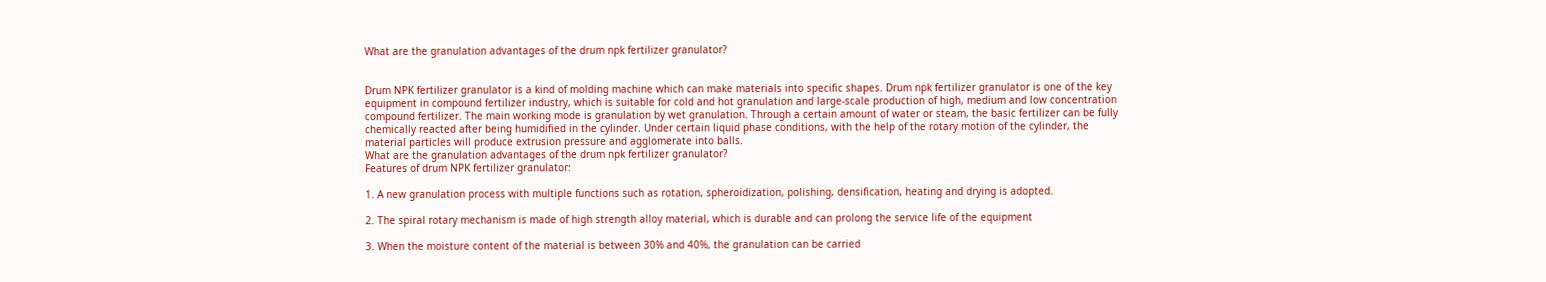What are the granulation advantages of the drum npk fertilizer granulator?


Drum NPK fertilizer granulator is a kind of molding machine which can make materials into specific shapes. Drum npk fertilizer granulator is one of the key equipment in compound fertilizer industry, which is suitable for cold and hot granulation and large-scale production of high, medium and low concentration compound fertilizer. The main working mode is granulation by wet granulation. Through a certain amount of water or steam, the basic fertilizer can be fully chemically reacted after being humidified in the cylinder. Under certain liquid phase conditions, with the help of the rotary motion of the cylinder, the material particles will produce extrusion pressure and agglomerate into balls.
What are the granulation advantages of the drum npk fertilizer granulator?
Features of drum NPK fertilizer granulator:

1. A new granulation process with multiple functions such as rotation, spheroidization, polishing, densification, heating and drying is adopted.

2. The spiral rotary mechanism is made of high strength alloy material, which is durable and can prolong the service life of the equipment

3. When the moisture content of the material is between 30% and 40%, the granulation can be carried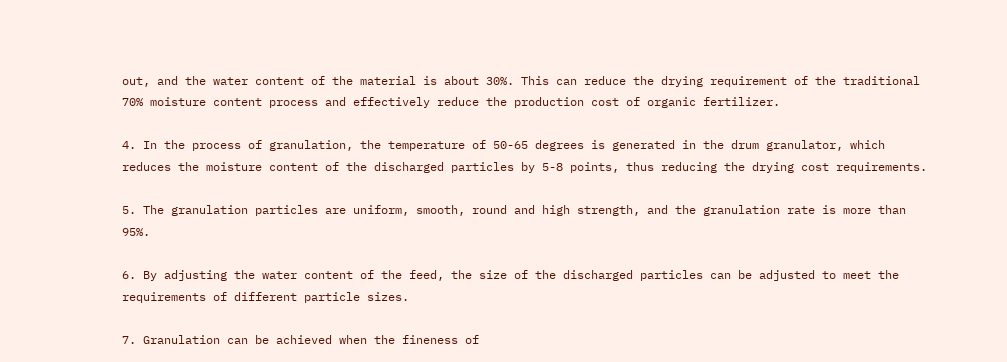out, and the water content of the material is about 30%. This can reduce the drying requirement of the traditional 70% moisture content process and effectively reduce the production cost of organic fertilizer.

4. In the process of granulation, the temperature of 50-65 degrees is generated in the drum granulator, which reduces the moisture content of the discharged particles by 5-8 points, thus reducing the drying cost requirements.

5. The granulation particles are uniform, smooth, round and high strength, and the granulation rate is more than 95%.

6. By adjusting the water content of the feed, the size of the discharged particles can be adjusted to meet the requirements of different particle sizes.

7. Granulation can be achieved when the fineness of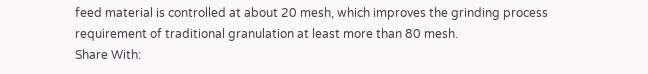feed material is controlled at about 20 mesh, which improves the grinding process requirement of traditional granulation at least more than 80 mesh.
Share With: